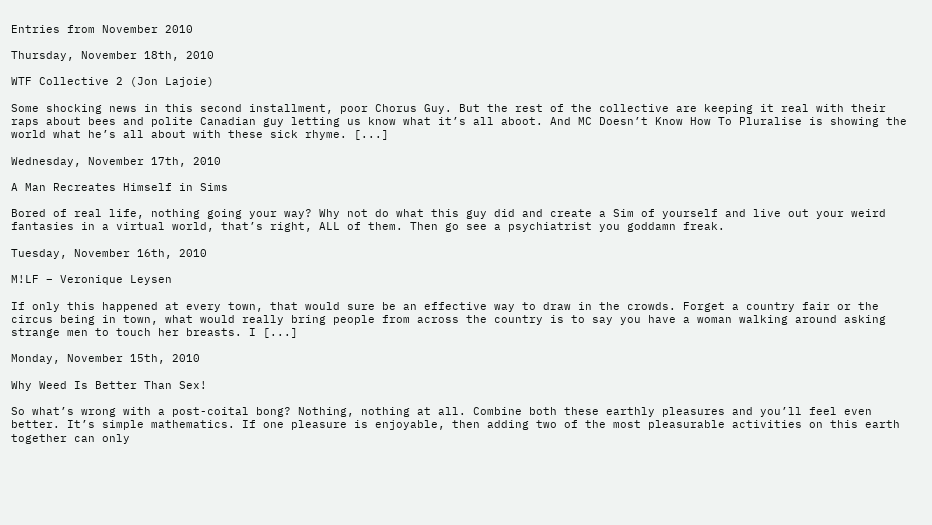Entries from November 2010

Thursday, November 18th, 2010

WTF Collective 2 (Jon Lajoie)

Some shocking news in this second installment, poor Chorus Guy. But the rest of the collective are keeping it real with their raps about bees and polite Canadian guy letting us know what it’s all aboot. And MC Doesn’t Know How To Pluralise is showing the world what he’s all about with these sick rhyme. [...]

Wednesday, November 17th, 2010

A Man Recreates Himself in Sims

Bored of real life, nothing going your way? Why not do what this guy did and create a Sim of yourself and live out your weird fantasies in a virtual world, that’s right, ALL of them. Then go see a psychiatrist you goddamn freak.

Tuesday, November 16th, 2010

M!LF – Veronique Leysen

If only this happened at every town, that would sure be an effective way to draw in the crowds. Forget a country fair or the circus being in town, what would really bring people from across the country is to say you have a woman walking around asking strange men to touch her breasts. I [...]

Monday, November 15th, 2010

Why Weed Is Better Than Sex!

So what’s wrong with a post-coital bong? Nothing, nothing at all. Combine both these earthly pleasures and you’ll feel even better. It’s simple mathematics. If one pleasure is enjoyable, then adding two of the most pleasurable activities on this earth together can only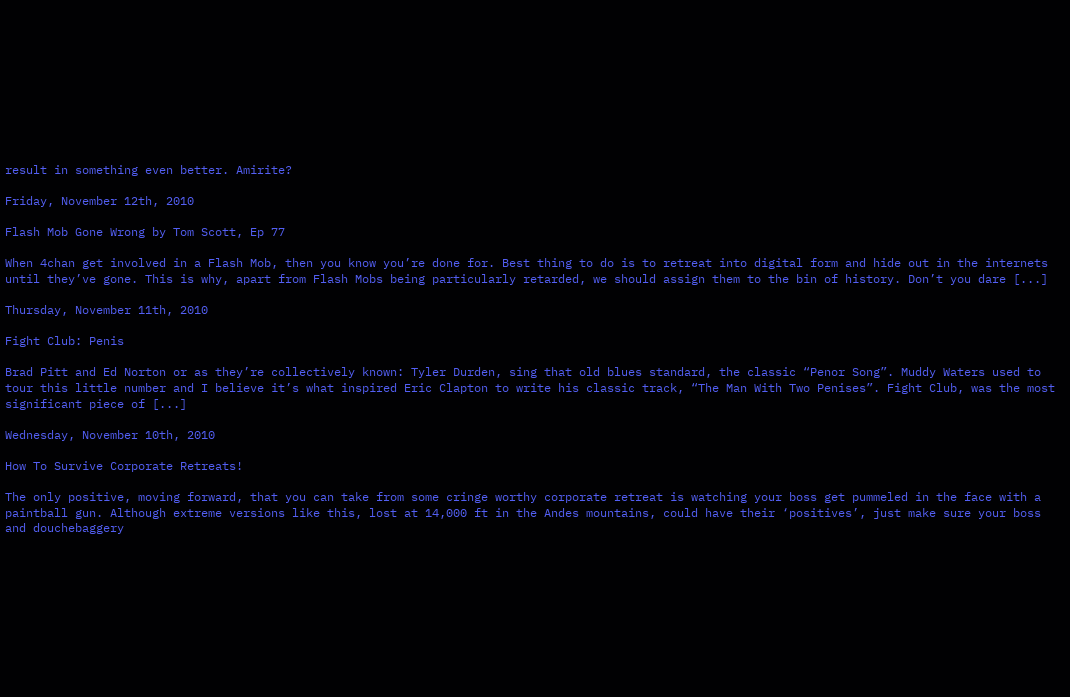result in something even better. Amirite?

Friday, November 12th, 2010

Flash Mob Gone Wrong by Tom Scott, Ep 77

When 4chan get involved in a Flash Mob, then you know you’re done for. Best thing to do is to retreat into digital form and hide out in the internets until they’ve gone. This is why, apart from Flash Mobs being particularly retarded, we should assign them to the bin of history. Don’t you dare [...]

Thursday, November 11th, 2010

Fight Club: Penis

Brad Pitt and Ed Norton or as they’re collectively known: Tyler Durden, sing that old blues standard, the classic “Penor Song”. Muddy Waters used to tour this little number and I believe it’s what inspired Eric Clapton to write his classic track, “The Man With Two Penises”. Fight Club, was the most significant piece of [...]

Wednesday, November 10th, 2010

How To Survive Corporate Retreats!

The only positive, moving forward, that you can take from some cringe worthy corporate retreat is watching your boss get pummeled in the face with a paintball gun. Although extreme versions like this, lost at 14,000 ft in the Andes mountains, could have their ‘positives’, just make sure your boss and douchebaggery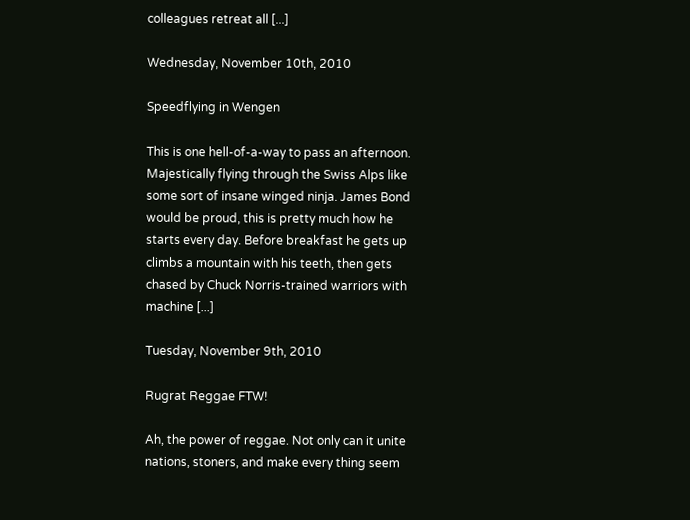colleagues retreat all [...]

Wednesday, November 10th, 2010

Speedflying in Wengen

This is one hell-of-a-way to pass an afternoon. Majestically flying through the Swiss Alps like some sort of insane winged ninja. James Bond would be proud, this is pretty much how he starts every day. Before breakfast he gets up climbs a mountain with his teeth, then gets chased by Chuck Norris-trained warriors with machine [...]

Tuesday, November 9th, 2010

Rugrat Reggae FTW!

Ah, the power of reggae. Not only can it unite nations, stoners, and make every thing seem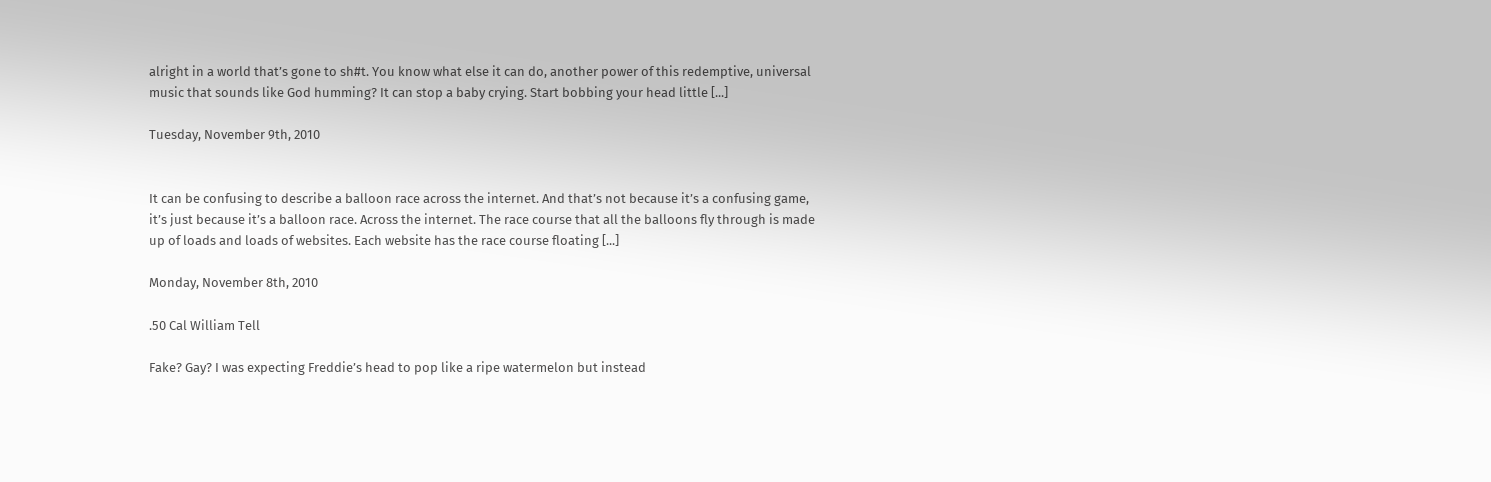alright in a world that’s gone to sh#t. You know what else it can do, another power of this redemptive, universal music that sounds like God humming? It can stop a baby crying. Start bobbing your head little [...]

Tuesday, November 9th, 2010


It can be confusing to describe a balloon race across the internet. And that’s not because it’s a confusing game, it’s just because it’s a balloon race. Across the internet. The race course that all the balloons fly through is made up of loads and loads of websites. Each website has the race course floating [...]

Monday, November 8th, 2010

.50 Cal William Tell

Fake? Gay? I was expecting Freddie’s head to pop like a ripe watermelon but instead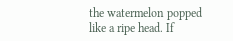the watermelon popped like a ripe head. If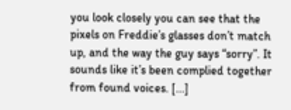you look closely you can see that the pixels on Freddie’s glasses don’t match up, and the way the guy says “sorry”. It sounds like it’s been complied together from found voices. [...]